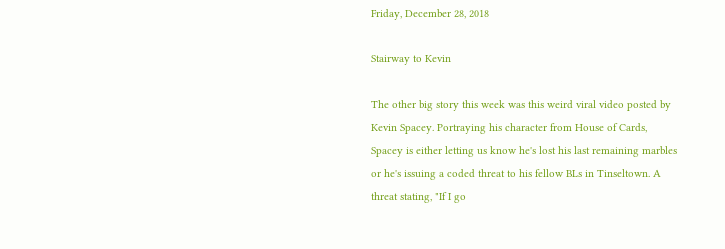Friday, December 28, 2018

Stairway to Kevin

The other big story this week was this weird viral video posted by Kevin Spacey. Portraying his character from House of Cards, Spacey is either letting us know he's lost his last remaining marbles or he's issuing a coded threat to his fellow BLs in Tinseltown. A threat stating, "If I go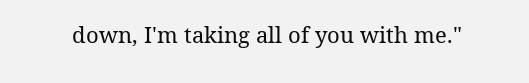down, I'm taking all of you with me."